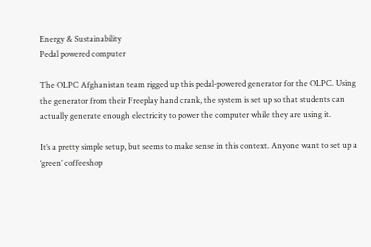Energy & Sustainability
Pedal powered computer

The OLPC Afghanistan team rigged up this pedal-powered generator for the OLPC. Using the generator from their Freeplay hand crank, the system is set up so that students can actually generate enough electricity to power the computer while they are using it.

It’s a pretty simple setup, but seems to make sense in this context. Anyone want to set up a ‘green’ coffeeshop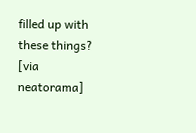filled up with these things? [via neatorama]